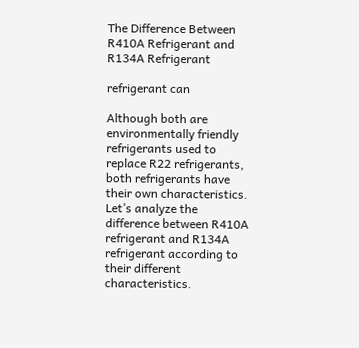The Difference Between R410A Refrigerant and R134A Refrigerant

refrigerant can

Although both are environmentally friendly refrigerants used to replace R22 refrigerants, both refrigerants have their own characteristics. Let’s analyze the difference between R410A refrigerant and R134A refrigerant according to their different characteristics.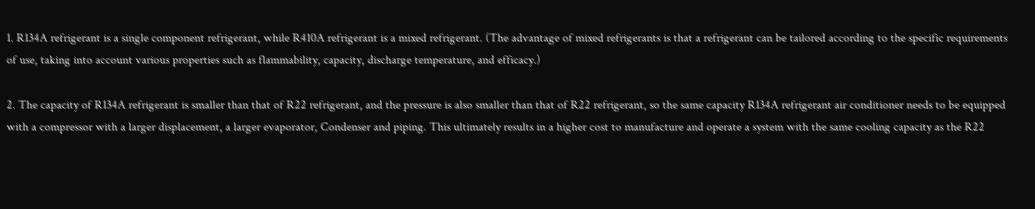1. R134A refrigerant is a single component refrigerant, while R410A refrigerant is a mixed refrigerant. (The advantage of mixed refrigerants is that a refrigerant can be tailored according to the specific requirements of use, taking into account various properties such as flammability, capacity, discharge temperature, and efficacy.)

2. The capacity of R134A refrigerant is smaller than that of R22 refrigerant, and the pressure is also smaller than that of R22 refrigerant, so the same capacity R134A refrigerant air conditioner needs to be equipped with a compressor with a larger displacement, a larger evaporator, Condenser and piping. This ultimately results in a higher cost to manufacture and operate a system with the same cooling capacity as the R22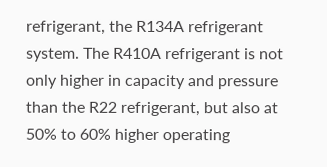refrigerant, the R134A refrigerant system. The R410A refrigerant is not only higher in capacity and pressure than the R22 refrigerant, but also at 50% to 60% higher operating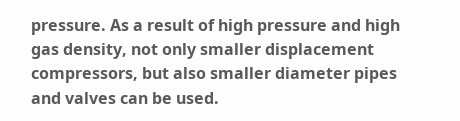pressure. As a result of high pressure and high gas density, not only smaller displacement compressors, but also smaller diameter pipes and valves can be used.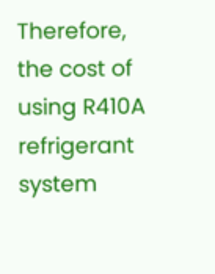Therefore, the cost of using R410A refrigerant system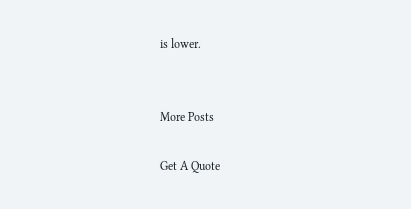is lower.


More Posts

Get A Quote